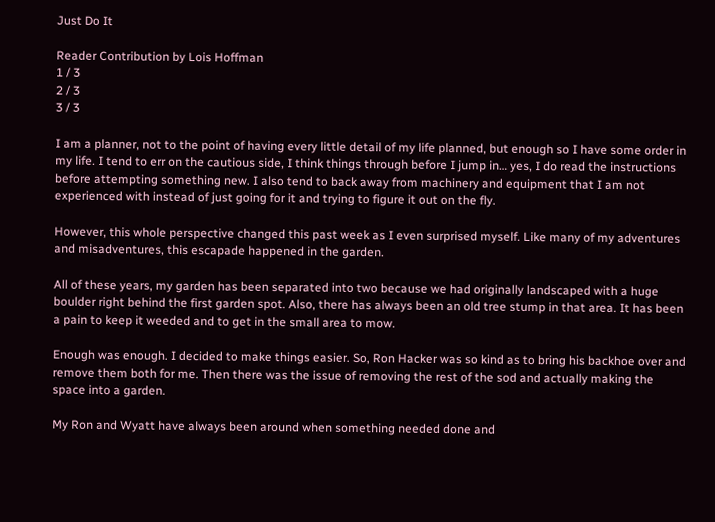Just Do It

Reader Contribution by Lois Hoffman
1 / 3
2 / 3
3 / 3

I am a planner, not to the point of having every little detail of my life planned, but enough so I have some order in my life. I tend to err on the cautious side, I think things through before I jump in… yes, I do read the instructions before attempting something new. I also tend to back away from machinery and equipment that I am not experienced with instead of just going for it and trying to figure it out on the fly.

However, this whole perspective changed this past week as I even surprised myself. Like many of my adventures and misadventures, this escapade happened in the garden.

All of these years, my garden has been separated into two because we had originally landscaped with a huge boulder right behind the first garden spot. Also, there has always been an old tree stump in that area. It has been a pain to keep it weeded and to get in the small area to mow.

Enough was enough. I decided to make things easier. So, Ron Hacker was so kind as to bring his backhoe over and remove them both for me. Then there was the issue of removing the rest of the sod and actually making the space into a garden.

My Ron and Wyatt have always been around when something needed done and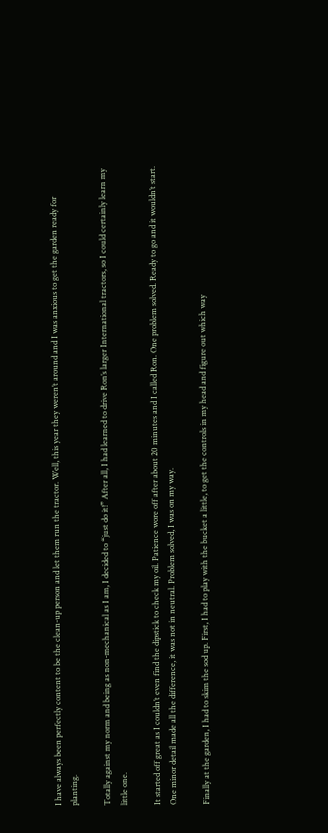I have always been perfectly content to be the clean-up person and let them run the tractor. Well, this year they weren’t around and I was anxious to get the garden ready for planting.

Totally against my norm and being as non-mechanical as I am, I decided to “just do it!” After all, I had learned to drive Ron’s larger International tractors, so I could certainly learn my little one.

It started off great as I couldn’t even find the dipstick to check my oil. Patience wore off after about 20 minutes and I called Ron. One problem solved. Ready to go and it wouldn’t start. One minor detail made all the difference, it was not in neutral. Problem solved, I was on my way.

Finally at the garden, I had to skim the sod up. First, I had to play with the bucket a little, to get the controls in my head and figure out which way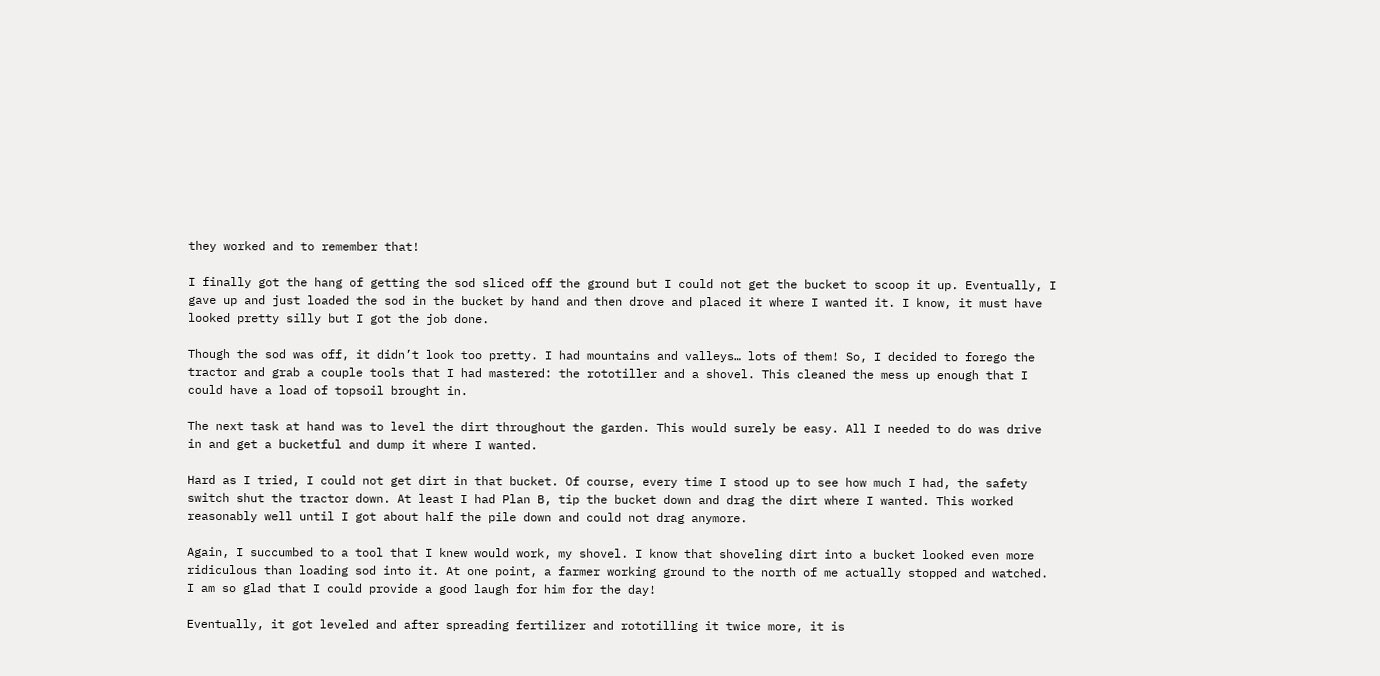they worked and to remember that!

I finally got the hang of getting the sod sliced off the ground but I could not get the bucket to scoop it up. Eventually, I gave up and just loaded the sod in the bucket by hand and then drove and placed it where I wanted it. I know, it must have looked pretty silly but I got the job done.

Though the sod was off, it didn’t look too pretty. I had mountains and valleys… lots of them! So, I decided to forego the tractor and grab a couple tools that I had mastered: the rototiller and a shovel. This cleaned the mess up enough that I could have a load of topsoil brought in.

The next task at hand was to level the dirt throughout the garden. This would surely be easy. All I needed to do was drive in and get a bucketful and dump it where I wanted.

Hard as I tried, I could not get dirt in that bucket. Of course, every time I stood up to see how much I had, the safety switch shut the tractor down. At least I had Plan B, tip the bucket down and drag the dirt where I wanted. This worked reasonably well until I got about half the pile down and could not drag anymore.

Again, I succumbed to a tool that I knew would work, my shovel. I know that shoveling dirt into a bucket looked even more ridiculous than loading sod into it. At one point, a farmer working ground to the north of me actually stopped and watched. I am so glad that I could provide a good laugh for him for the day!

Eventually, it got leveled and after spreading fertilizer and rototilling it twice more, it is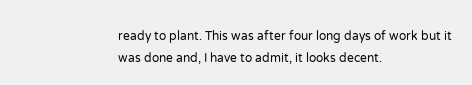ready to plant. This was after four long days of work but it was done and, I have to admit, it looks decent.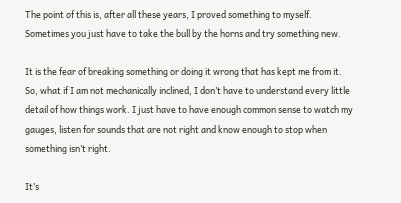The point of this is, after all these years, I proved something to myself. Sometimes you just have to take the bull by the horns and try something new.

It is the fear of breaking something or doing it wrong that has kept me from it. So, what if I am not mechanically inclined, I don’t have to understand every little detail of how things work. I just have to have enough common sense to watch my gauges, listen for sounds that are not right and know enough to stop when something isn’t right.

It’s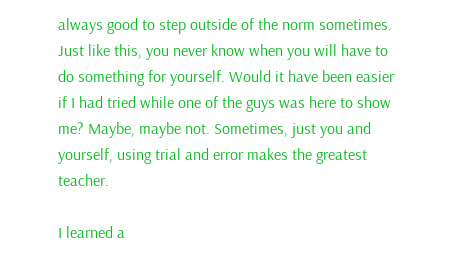always good to step outside of the norm sometimes. Just like this, you never know when you will have to do something for yourself. Would it have been easier if I had tried while one of the guys was here to show me? Maybe, maybe not. Sometimes, just you and yourself, using trial and error makes the greatest teacher.

I learned a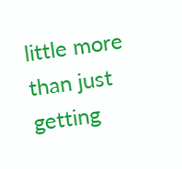little more than just getting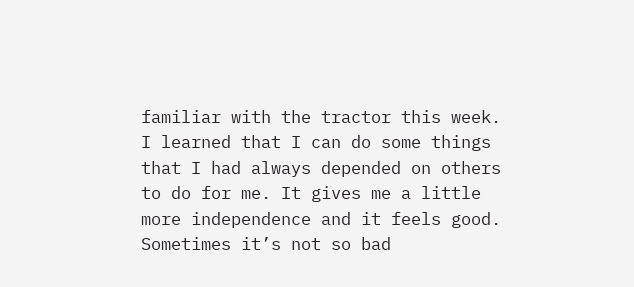familiar with the tractor this week. I learned that I can do some things that I had always depended on others to do for me. It gives me a little more independence and it feels good. Sometimes it’s not so bad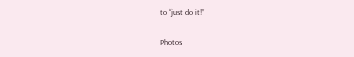to “just do it!”

Photos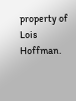property of Lois Hoffman.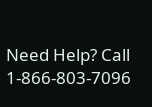Need Help? Call 1-866-803-7096